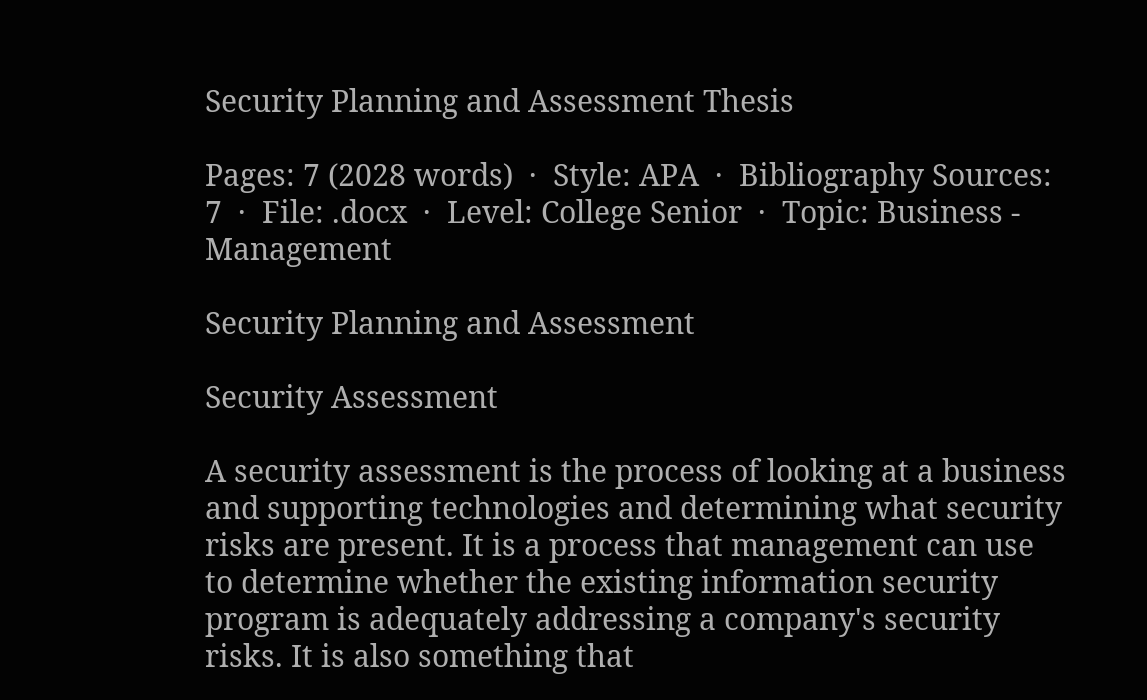Security Planning and Assessment Thesis

Pages: 7 (2028 words)  ·  Style: APA  ·  Bibliography Sources: 7  ·  File: .docx  ·  Level: College Senior  ·  Topic: Business - Management

Security Planning and Assessment

Security Assessment

A security assessment is the process of looking at a business and supporting technologies and determining what security risks are present. It is a process that management can use to determine whether the existing information security program is adequately addressing a company's security risks. It is also something that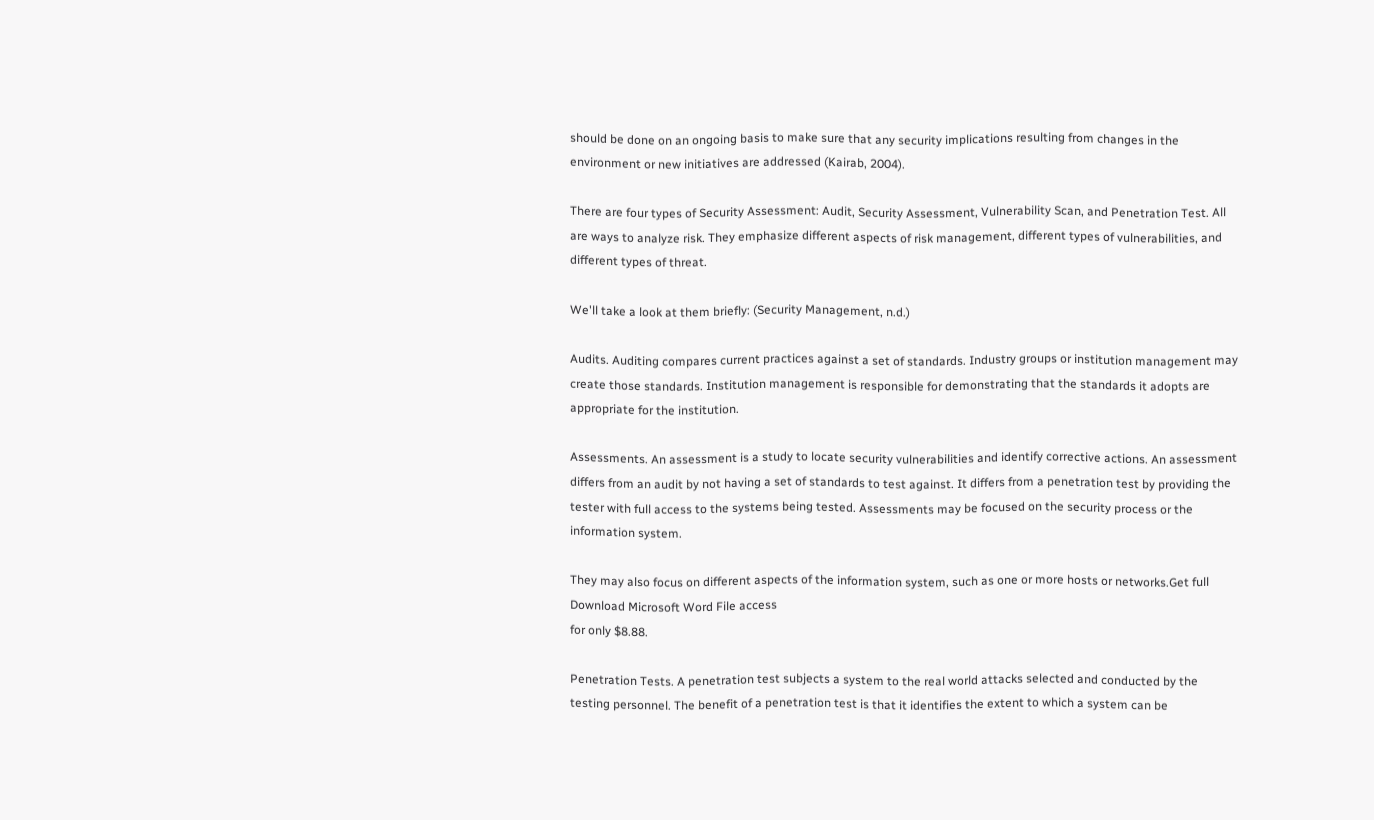should be done on an ongoing basis to make sure that any security implications resulting from changes in the environment or new initiatives are addressed (Kairab, 2004).

There are four types of Security Assessment: Audit, Security Assessment, Vulnerability Scan, and Penetration Test. All are ways to analyze risk. They emphasize different aspects of risk management, different types of vulnerabilities, and different types of threat.

We'll take a look at them briefly: (Security Management, n.d.)

Audits. Auditing compares current practices against a set of standards. Industry groups or institution management may create those standards. Institution management is responsible for demonstrating that the standards it adopts are appropriate for the institution.

Assessments. An assessment is a study to locate security vulnerabilities and identify corrective actions. An assessment differs from an audit by not having a set of standards to test against. It differs from a penetration test by providing the tester with full access to the systems being tested. Assessments may be focused on the security process or the information system.

They may also focus on different aspects of the information system, such as one or more hosts or networks.Get full Download Microsoft Word File access
for only $8.88.

Penetration Tests. A penetration test subjects a system to the real world attacks selected and conducted by the testing personnel. The benefit of a penetration test is that it identifies the extent to which a system can be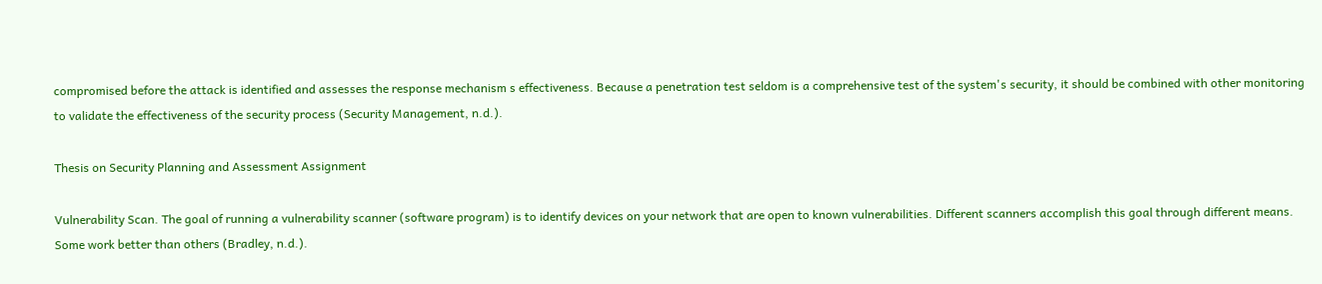compromised before the attack is identified and assesses the response mechanism s effectiveness. Because a penetration test seldom is a comprehensive test of the system's security, it should be combined with other monitoring to validate the effectiveness of the security process (Security Management, n.d.).

Thesis on Security Planning and Assessment Assignment

Vulnerability Scan. The goal of running a vulnerability scanner (software program) is to identify devices on your network that are open to known vulnerabilities. Different scanners accomplish this goal through different means. Some work better than others (Bradley, n.d.).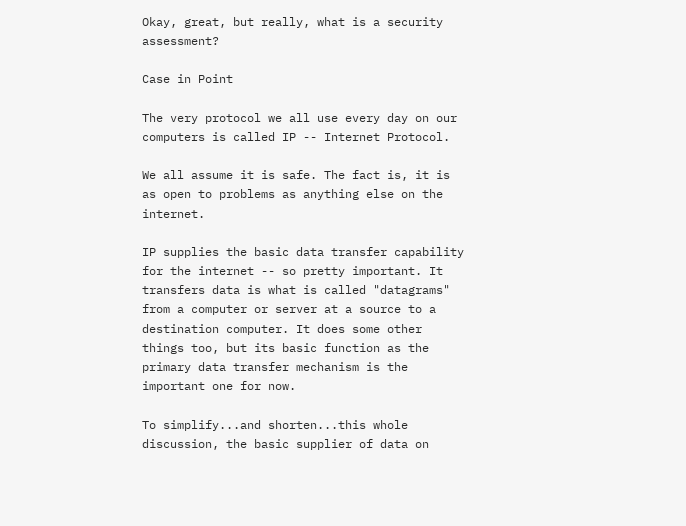Okay, great, but really, what is a security assessment?

Case in Point

The very protocol we all use every day on our computers is called IP -- Internet Protocol.

We all assume it is safe. The fact is, it is as open to problems as anything else on the internet.

IP supplies the basic data transfer capability for the internet -- so pretty important. It transfers data is what is called "datagrams" from a computer or server at a source to a destination computer. It does some other things too, but its basic function as the primary data transfer mechanism is the important one for now.

To simplify...and shorten...this whole discussion, the basic supplier of data on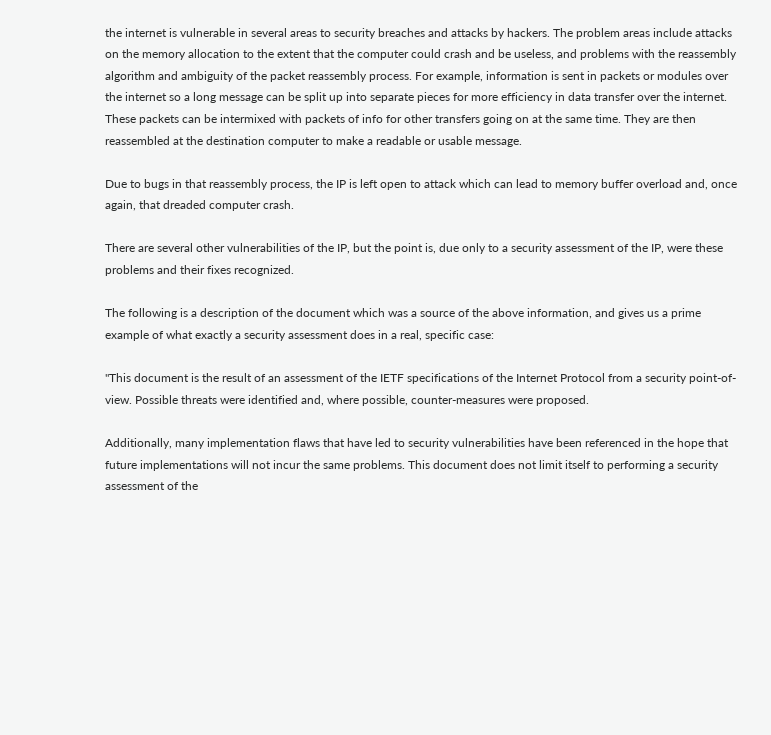the internet is vulnerable in several areas to security breaches and attacks by hackers. The problem areas include attacks on the memory allocation to the extent that the computer could crash and be useless, and problems with the reassembly algorithm and ambiguity of the packet reassembly process. For example, information is sent in packets or modules over the internet so a long message can be split up into separate pieces for more efficiency in data transfer over the internet. These packets can be intermixed with packets of info for other transfers going on at the same time. They are then reassembled at the destination computer to make a readable or usable message.

Due to bugs in that reassembly process, the IP is left open to attack which can lead to memory buffer overload and, once again, that dreaded computer crash.

There are several other vulnerabilities of the IP, but the point is, due only to a security assessment of the IP, were these problems and their fixes recognized.

The following is a description of the document which was a source of the above information, and gives us a prime example of what exactly a security assessment does in a real, specific case:

"This document is the result of an assessment of the IETF specifications of the Internet Protocol from a security point-of-view. Possible threats were identified and, where possible, counter-measures were proposed.

Additionally, many implementation flaws that have led to security vulnerabilities have been referenced in the hope that future implementations will not incur the same problems. This document does not limit itself to performing a security assessment of the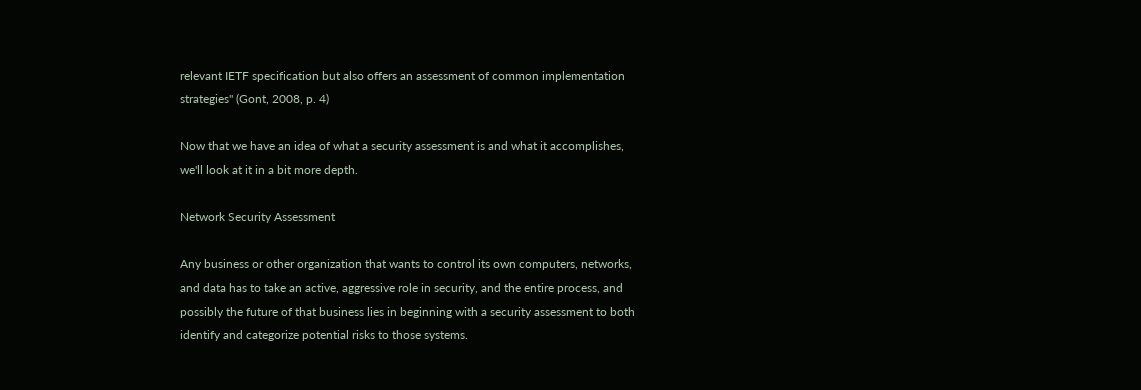relevant IETF specification but also offers an assessment of common implementation strategies" (Gont, 2008, p. 4)

Now that we have an idea of what a security assessment is and what it accomplishes, we'll look at it in a bit more depth.

Network Security Assessment

Any business or other organization that wants to control its own computers, networks, and data has to take an active, aggressive role in security, and the entire process, and possibly the future of that business lies in beginning with a security assessment to both identify and categorize potential risks to those systems.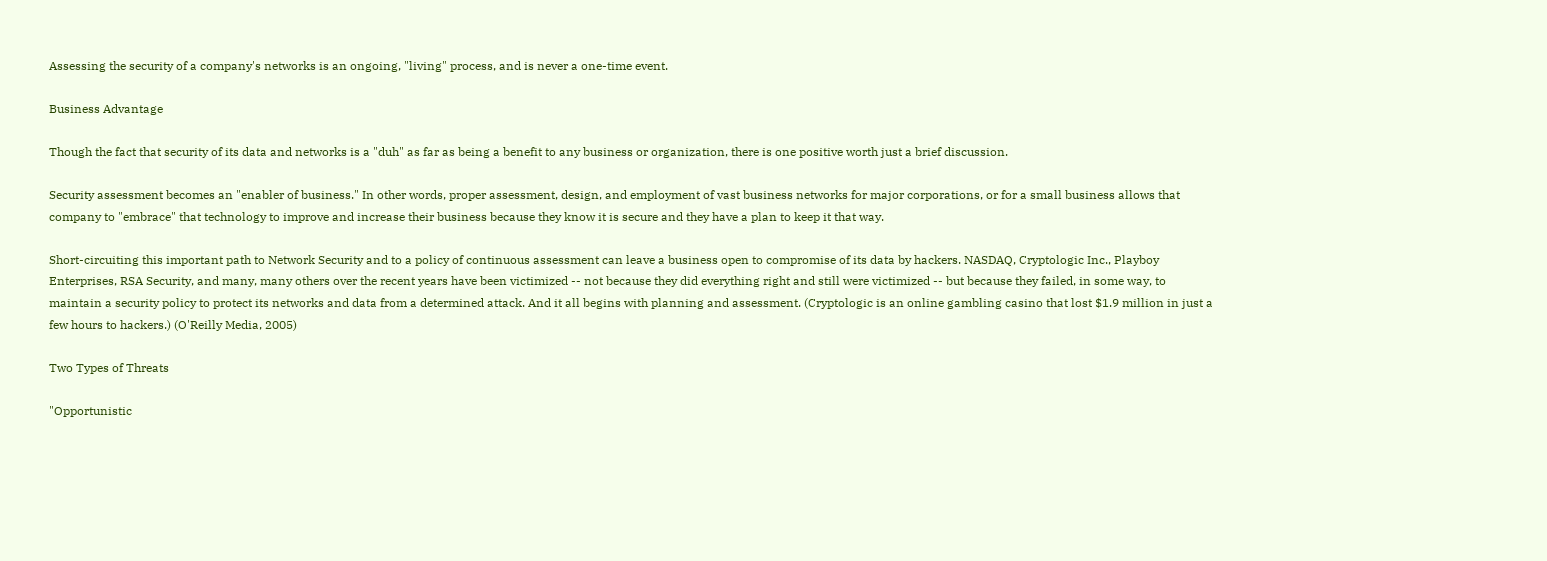Assessing the security of a company's networks is an ongoing, "living" process, and is never a one-time event.

Business Advantage

Though the fact that security of its data and networks is a "duh" as far as being a benefit to any business or organization, there is one positive worth just a brief discussion.

Security assessment becomes an "enabler of business." In other words, proper assessment, design, and employment of vast business networks for major corporations, or for a small business allows that company to "embrace" that technology to improve and increase their business because they know it is secure and they have a plan to keep it that way.

Short-circuiting this important path to Network Security and to a policy of continuous assessment can leave a business open to compromise of its data by hackers. NASDAQ, Cryptologic Inc., Playboy Enterprises, RSA Security, and many, many others over the recent years have been victimized -- not because they did everything right and still were victimized -- but because they failed, in some way, to maintain a security policy to protect its networks and data from a determined attack. And it all begins with planning and assessment. (Cryptologic is an online gambling casino that lost $1.9 million in just a few hours to hackers.) (O'Reilly Media, 2005)

Two Types of Threats

"Opportunistic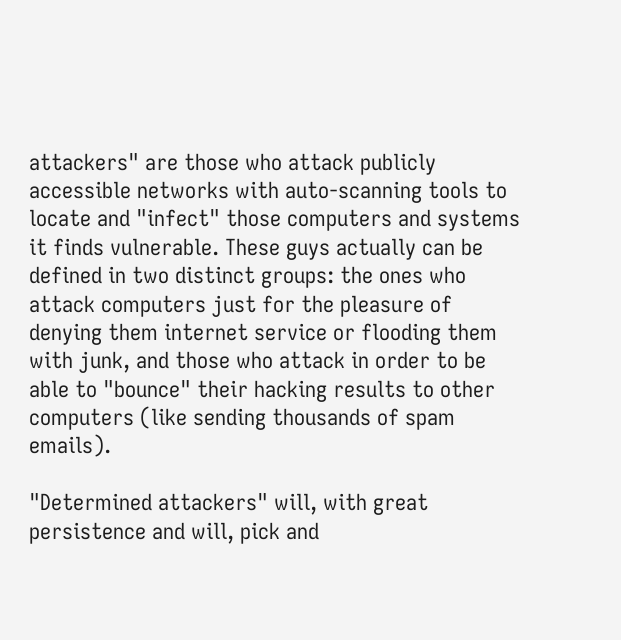attackers" are those who attack publicly accessible networks with auto-scanning tools to locate and "infect" those computers and systems it finds vulnerable. These guys actually can be defined in two distinct groups: the ones who attack computers just for the pleasure of denying them internet service or flooding them with junk, and those who attack in order to be able to "bounce" their hacking results to other computers (like sending thousands of spam emails).

"Determined attackers" will, with great persistence and will, pick and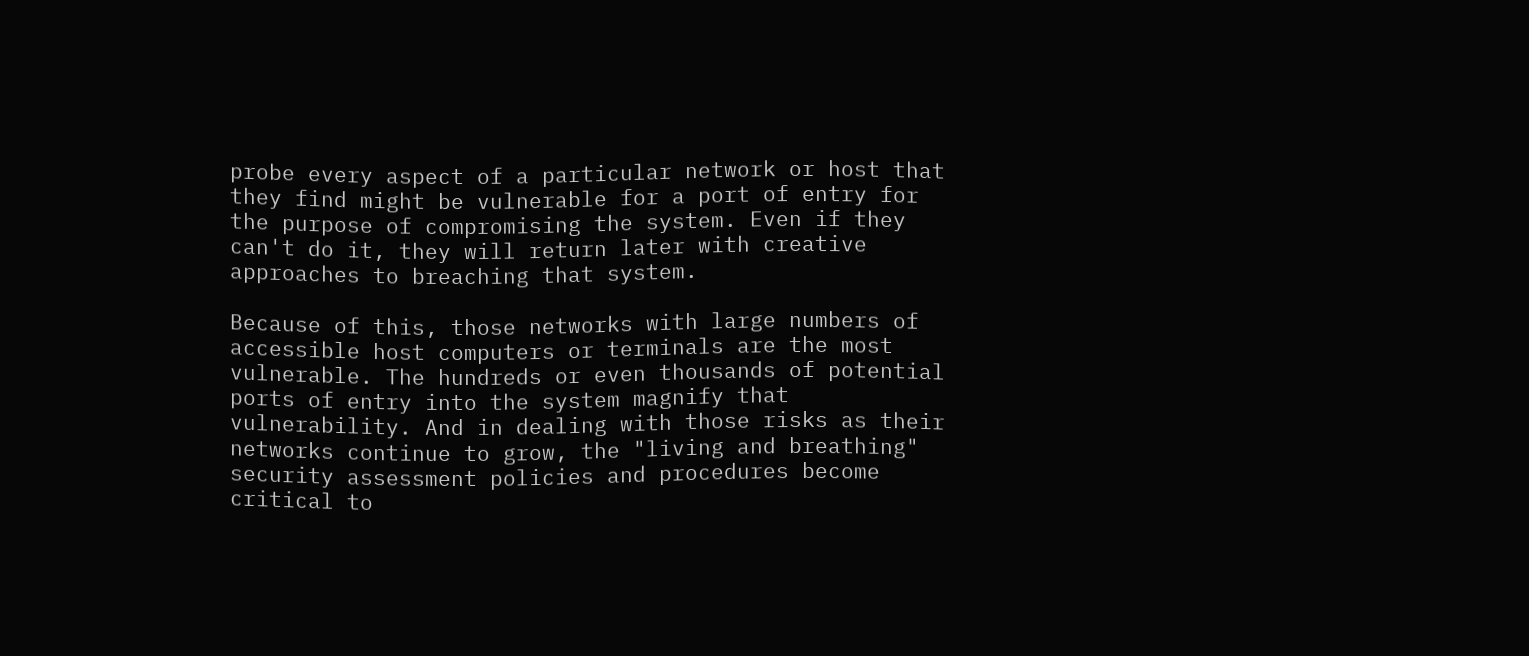probe every aspect of a particular network or host that they find might be vulnerable for a port of entry for the purpose of compromising the system. Even if they can't do it, they will return later with creative approaches to breaching that system.

Because of this, those networks with large numbers of accessible host computers or terminals are the most vulnerable. The hundreds or even thousands of potential ports of entry into the system magnify that vulnerability. And in dealing with those risks as their networks continue to grow, the "living and breathing" security assessment policies and procedures become critical to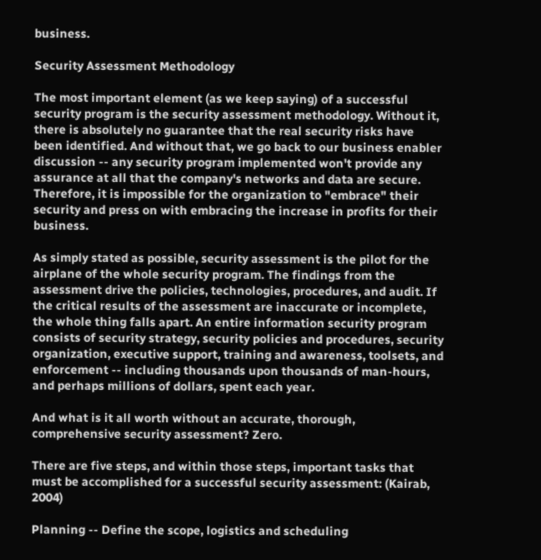business.

Security Assessment Methodology

The most important element (as we keep saying) of a successful security program is the security assessment methodology. Without it, there is absolutely no guarantee that the real security risks have been identified. And without that, we go back to our business enabler discussion -- any security program implemented won't provide any assurance at all that the company's networks and data are secure. Therefore, it is impossible for the organization to "embrace" their security and press on with embracing the increase in profits for their business.

As simply stated as possible, security assessment is the pilot for the airplane of the whole security program. The findings from the assessment drive the policies, technologies, procedures, and audit. If the critical results of the assessment are inaccurate or incomplete, the whole thing falls apart. An entire information security program consists of security strategy, security policies and procedures, security organization, executive support, training and awareness, toolsets, and enforcement -- including thousands upon thousands of man-hours, and perhaps millions of dollars, spent each year.

And what is it all worth without an accurate, thorough, comprehensive security assessment? Zero.

There are five steps, and within those steps, important tasks that must be accomplished for a successful security assessment: (Kairab, 2004)

Planning -- Define the scope, logistics and scheduling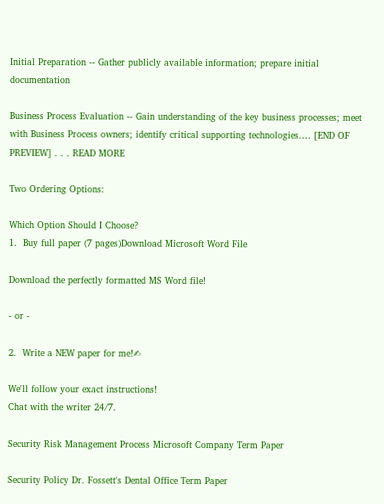Initial Preparation -- Gather publicly available information; prepare initial documentation

Business Process Evaluation -- Gain understanding of the key business processes; meet with Business Process owners; identify critical supporting technologies.… [END OF PREVIEW] . . . READ MORE

Two Ordering Options:

Which Option Should I Choose?
1.  Buy full paper (7 pages)Download Microsoft Word File

Download the perfectly formatted MS Word file!

- or -

2.  Write a NEW paper for me!✍

We'll follow your exact instructions!
Chat with the writer 24/7.

Security Risk Management Process Microsoft Company Term Paper

Security Policy Dr. Fossett's Dental Office Term Paper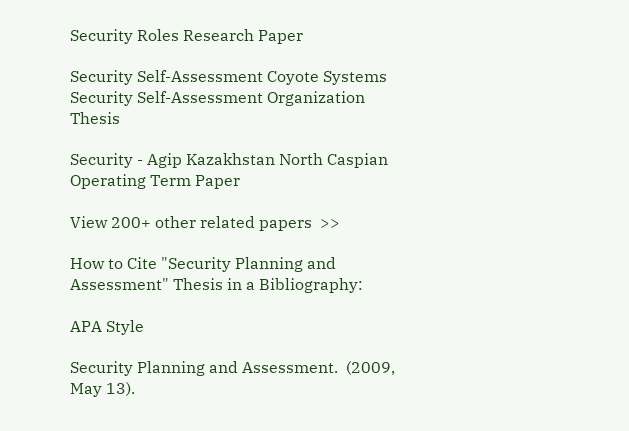Security Roles Research Paper

Security Self-Assessment Coyote Systems Security Self-Assessment Organization Thesis

Security - Agip Kazakhstan North Caspian Operating Term Paper

View 200+ other related papers  >>

How to Cite "Security Planning and Assessment" Thesis in a Bibliography:

APA Style

Security Planning and Assessment.  (2009, May 13).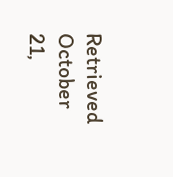Retrieved October 21,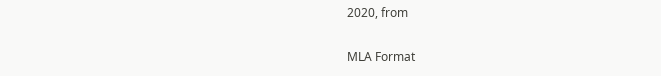2020, from

MLA Format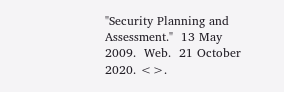"Security Planning and Assessment."  13 May 2009.  Web.  21 October 2020. <>.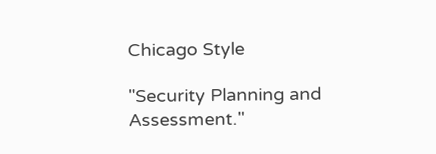Chicago Style

"Security Planning and Assessment."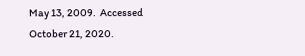May 13, 2009.  Accessed October 21, 2020.